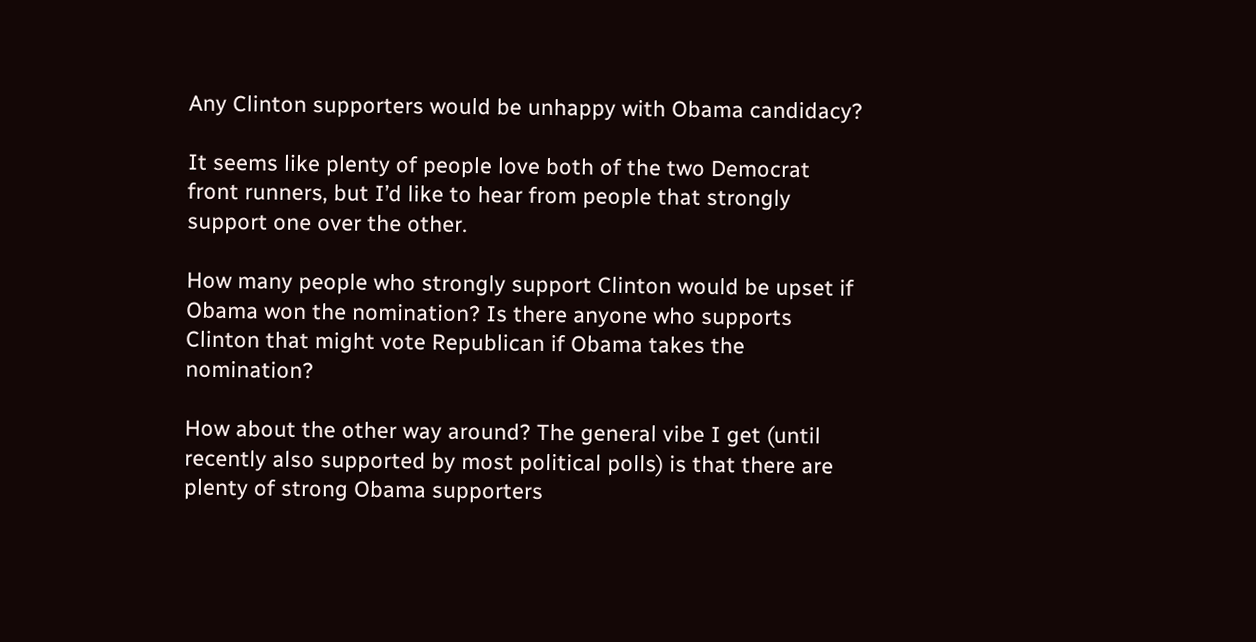Any Clinton supporters would be unhappy with Obama candidacy?

It seems like plenty of people love both of the two Democrat front runners, but I’d like to hear from people that strongly support one over the other.

How many people who strongly support Clinton would be upset if Obama won the nomination? Is there anyone who supports Clinton that might vote Republican if Obama takes the nomination?

How about the other way around? The general vibe I get (until recently also supported by most political polls) is that there are plenty of strong Obama supporters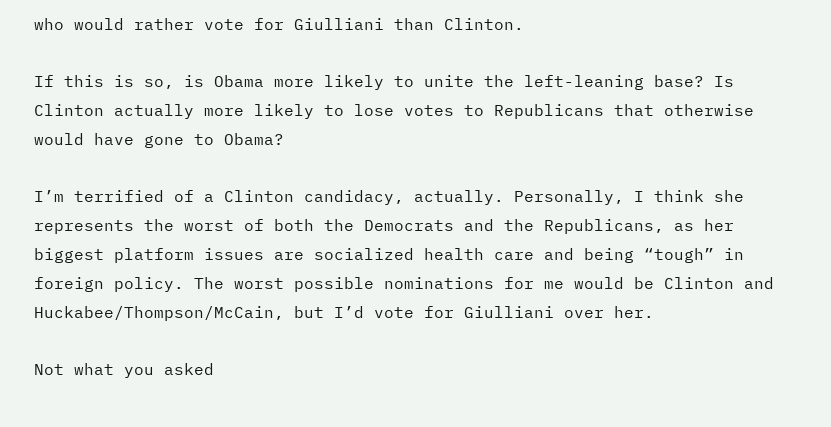who would rather vote for Giulliani than Clinton.

If this is so, is Obama more likely to unite the left-leaning base? Is Clinton actually more likely to lose votes to Republicans that otherwise would have gone to Obama?

I’m terrified of a Clinton candidacy, actually. Personally, I think she represents the worst of both the Democrats and the Republicans, as her biggest platform issues are socialized health care and being “tough” in foreign policy. The worst possible nominations for me would be Clinton and Huckabee/Thompson/McCain, but I’d vote for Giulliani over her.

Not what you asked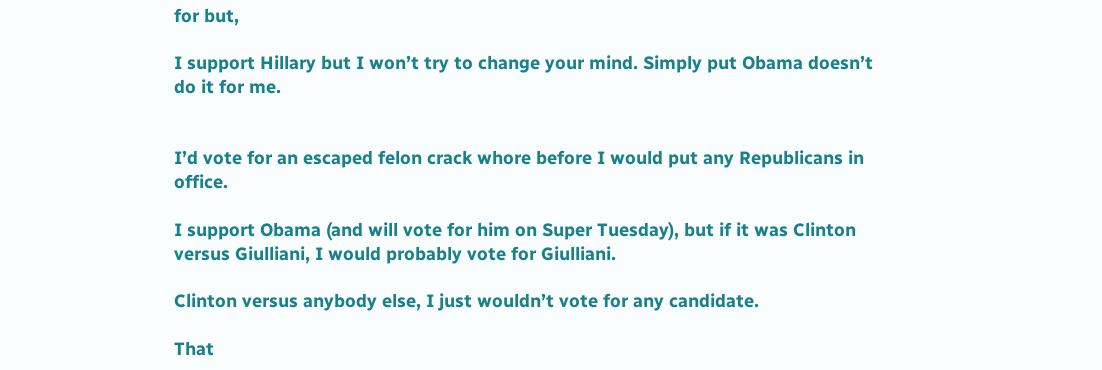for but,

I support Hillary but I won’t try to change your mind. Simply put Obama doesn’t do it for me.


I’d vote for an escaped felon crack whore before I would put any Republicans in office.

I support Obama (and will vote for him on Super Tuesday), but if it was Clinton versus Giulliani, I would probably vote for Giulliani.

Clinton versus anybody else, I just wouldn’t vote for any candidate.

That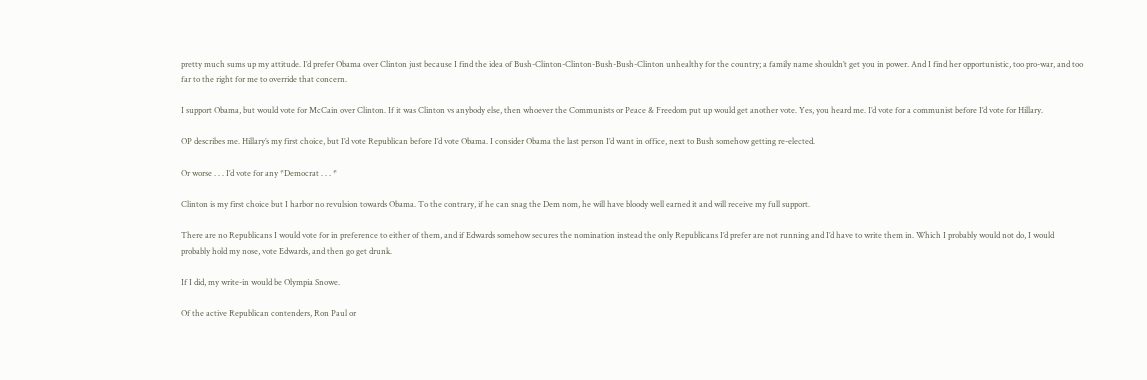pretty much sums up my attitude. I’d prefer Obama over Clinton just because I find the idea of Bush-Clinton-Clinton-Bush-Bush-Clinton unhealthy for the country; a family name shouldn’t get you in power. And I find her opportunistic, too pro-war, and too far to the right for me to override that concern.

I support Obama, but would vote for McCain over Clinton. If it was Clinton vs anybody else, then whoever the Communists or Peace & Freedom put up would get another vote. Yes, you heard me. I’d vote for a communist before I’d vote for Hillary.

OP describes me. Hillary’s my first choice, but I’d vote Republican before I’d vote Obama. I consider Obama the last person I’d want in office, next to Bush somehow getting re-elected.

Or worse . . . I’d vote for any *Democrat . . . *

Clinton is my first choice but I harbor no revulsion towards Obama. To the contrary, if he can snag the Dem nom, he will have bloody well earned it and will receive my full support.

There are no Republicans I would vote for in preference to either of them, and if Edwards somehow secures the nomination instead the only Republicans I’d prefer are not running and I’d have to write them in. Which I probably would not do, I would probably hold my nose, vote Edwards, and then go get drunk.

If I did, my write-in would be Olympia Snowe.

Of the active Republican contenders, Ron Paul or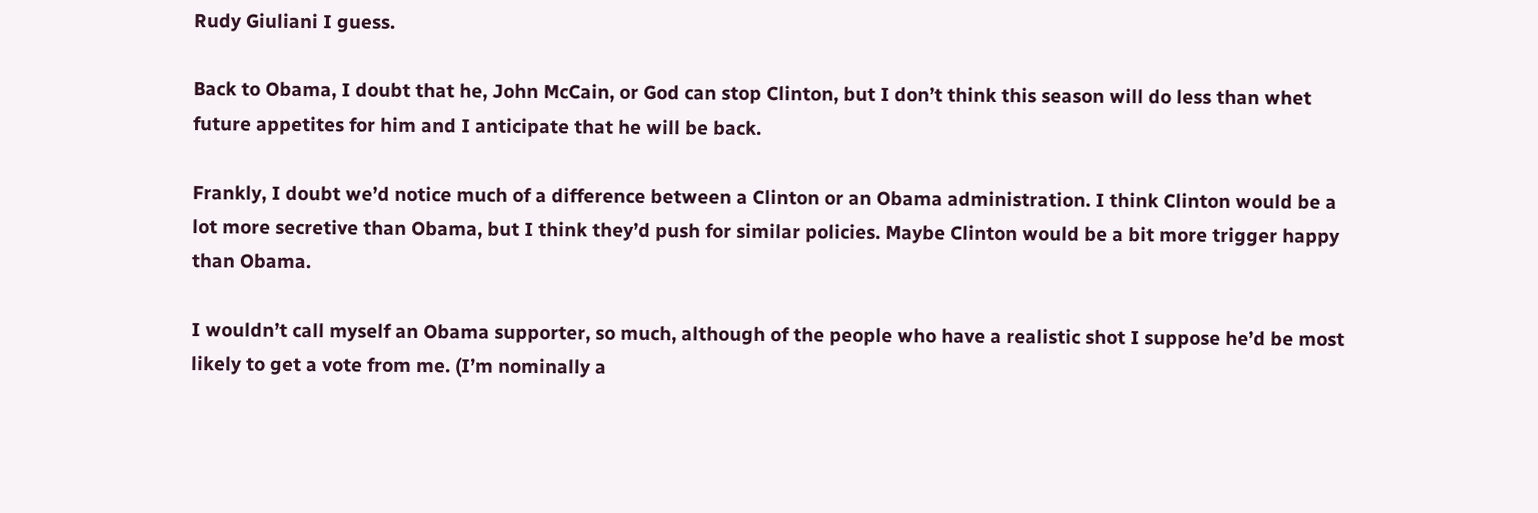Rudy Giuliani I guess.

Back to Obama, I doubt that he, John McCain, or God can stop Clinton, but I don’t think this season will do less than whet future appetites for him and I anticipate that he will be back.

Frankly, I doubt we’d notice much of a difference between a Clinton or an Obama administration. I think Clinton would be a lot more secretive than Obama, but I think they’d push for similar policies. Maybe Clinton would be a bit more trigger happy than Obama.

I wouldn’t call myself an Obama supporter, so much, although of the people who have a realistic shot I suppose he’d be most likely to get a vote from me. (I’m nominally a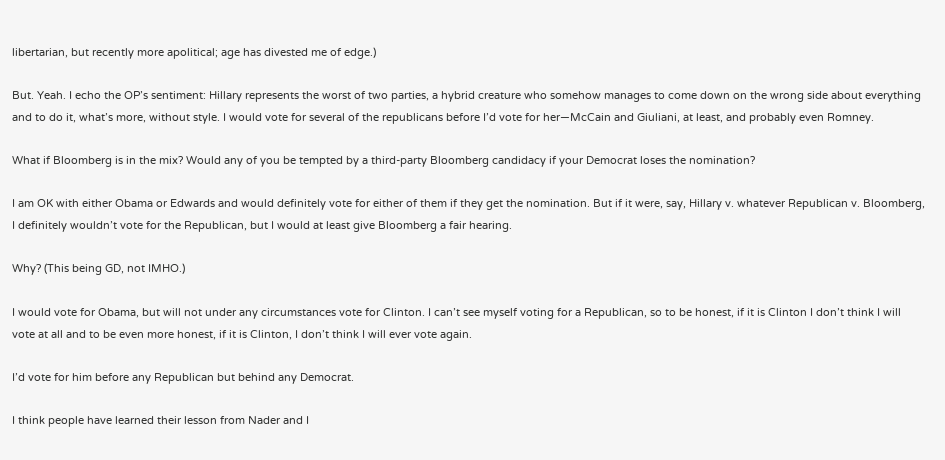libertarian, but recently more apolitical; age has divested me of edge.)

But. Yeah. I echo the OP’s sentiment: Hillary represents the worst of two parties, a hybrid creature who somehow manages to come down on the wrong side about everything and to do it, what’s more, without style. I would vote for several of the republicans before I’d vote for her—McCain and Giuliani, at least, and probably even Romney.

What if Bloomberg is in the mix? Would any of you be tempted by a third-party Bloomberg candidacy if your Democrat loses the nomination?

I am OK with either Obama or Edwards and would definitely vote for either of them if they get the nomination. But if it were, say, Hillary v. whatever Republican v. Bloomberg, I definitely wouldn’t vote for the Republican, but I would at least give Bloomberg a fair hearing.

Why? (This being GD, not IMHO.)

I would vote for Obama, but will not under any circumstances vote for Clinton. I can’t see myself voting for a Republican, so to be honest, if it is Clinton I don’t think I will vote at all and to be even more honest, if it is Clinton, I don’t think I will ever vote again.

I’d vote for him before any Republican but behind any Democrat.

I think people have learned their lesson from Nader and I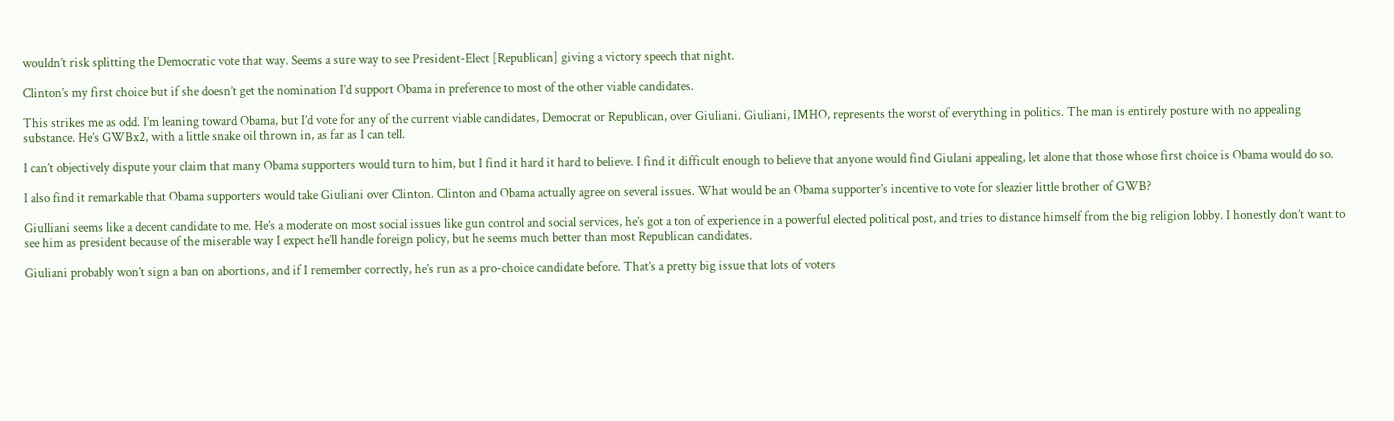wouldn’t risk splitting the Democratic vote that way. Seems a sure way to see President-Elect [Republican] giving a victory speech that night.

Clinton’s my first choice but if she doesn’t get the nomination I’d support Obama in preference to most of the other viable candidates.

This strikes me as odd. I’m leaning toward Obama, but I’d vote for any of the current viable candidates, Democrat or Republican, over Giuliani. Giuliani, IMHO, represents the worst of everything in politics. The man is entirely posture with no appealing substance. He’s GWBx2, with a little snake oil thrown in, as far as I can tell.

I can’t objectively dispute your claim that many Obama supporters would turn to him, but I find it hard it hard to believe. I find it difficult enough to believe that anyone would find Giulani appealing, let alone that those whose first choice is Obama would do so.

I also find it remarkable that Obama supporters would take Giuliani over Clinton. Clinton and Obama actually agree on several issues. What would be an Obama supporter’s incentive to vote for sleazier little brother of GWB?

Giulliani seems like a decent candidate to me. He’s a moderate on most social issues like gun control and social services, he’s got a ton of experience in a powerful elected political post, and tries to distance himself from the big religion lobby. I honestly don’t want to see him as president because of the miserable way I expect he’ll handle foreign policy, but he seems much better than most Republican candidates.

Giuliani probably won’t sign a ban on abortions, and if I remember correctly, he’s run as a pro-choice candidate before. That’s a pretty big issue that lots of voters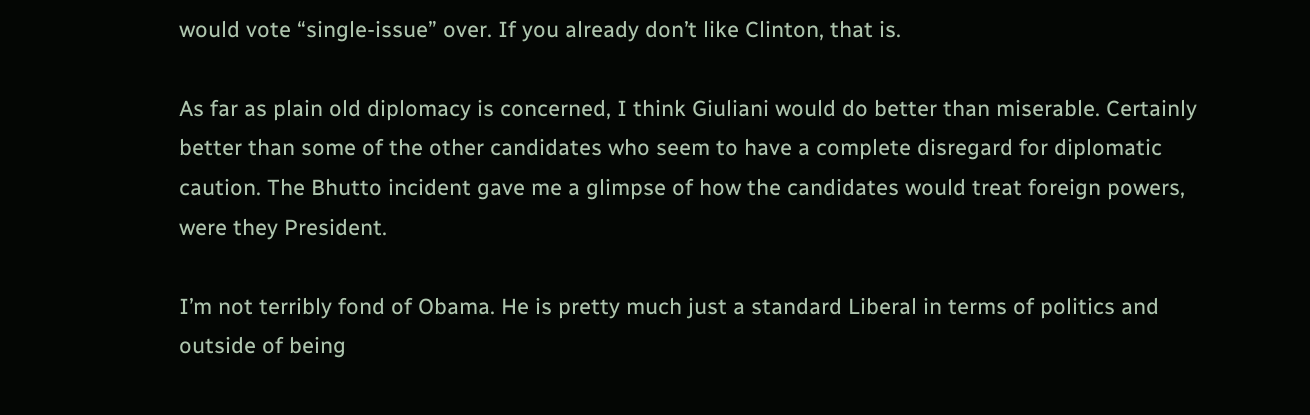would vote “single-issue” over. If you already don’t like Clinton, that is.

As far as plain old diplomacy is concerned, I think Giuliani would do better than miserable. Certainly better than some of the other candidates who seem to have a complete disregard for diplomatic caution. The Bhutto incident gave me a glimpse of how the candidates would treat foreign powers, were they President.

I’m not terribly fond of Obama. He is pretty much just a standard Liberal in terms of politics and outside of being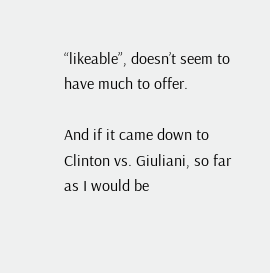“likeable”, doesn’t seem to have much to offer.

And if it came down to Clinton vs. Giuliani, so far as I would be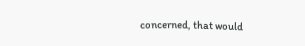concerned, that would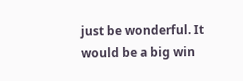just be wonderful. It would be a big win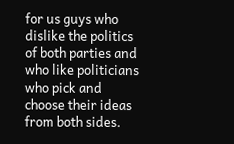for us guys who dislike the politics of both parties and who like politicians who pick and choose their ideas from both sides.